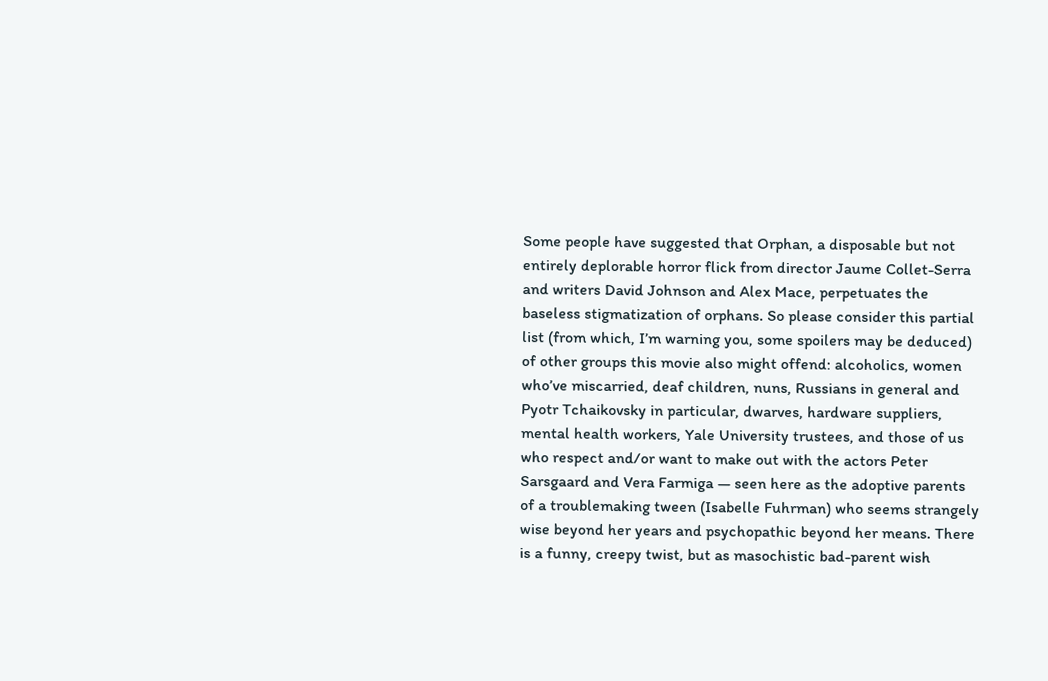Some people have suggested that Orphan, a disposable but not entirely deplorable horror flick from director Jaume Collet-Serra and writers David Johnson and Alex Mace, perpetuates the baseless stigmatization of orphans. So please consider this partial list (from which, I’m warning you, some spoilers may be deduced) of other groups this movie also might offend: alcoholics, women who’ve miscarried, deaf children, nuns, Russians in general and Pyotr Tchaikovsky in particular, dwarves, hardware suppliers, mental health workers, Yale University trustees, and those of us who respect and/or want to make out with the actors Peter Sarsgaard and Vera Farmiga — seen here as the adoptive parents of a troublemaking tween (Isabelle Fuhrman) who seems strangely wise beyond her years and psychopathic beyond her means. There is a funny, creepy twist, but as masochistic bad-parent wish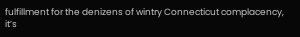fulfillment for the denizens of wintry Connecticut complacency, it’s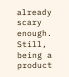already scary enough. Still, being a product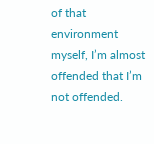of that environment myself, I’m almost offended that I’m not offended.